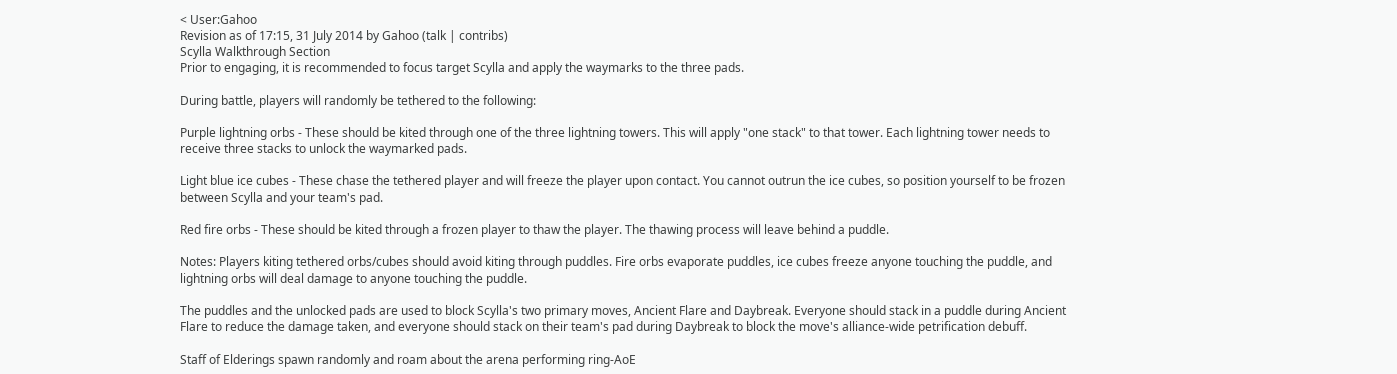< User:Gahoo
Revision as of 17:15, 31 July 2014 by Gahoo (talk | contribs)
Scylla Walkthrough Section
Prior to engaging, it is recommended to focus target Scylla and apply the waymarks to the three pads.

During battle, players will randomly be tethered to the following:

Purple lightning orbs - These should be kited through one of the three lightning towers. This will apply "one stack" to that tower. Each lightning tower needs to receive three stacks to unlock the waymarked pads.

Light blue ice cubes - These chase the tethered player and will freeze the player upon contact. You cannot outrun the ice cubes, so position yourself to be frozen between Scylla and your team's pad.

Red fire orbs - These should be kited through a frozen player to thaw the player. The thawing process will leave behind a puddle.

Notes: Players kiting tethered orbs/cubes should avoid kiting through puddles. Fire orbs evaporate puddles, ice cubes freeze anyone touching the puddle, and lightning orbs will deal damage to anyone touching the puddle.

The puddles and the unlocked pads are used to block Scylla's two primary moves, Ancient Flare and Daybreak. Everyone should stack in a puddle during Ancient Flare to reduce the damage taken, and everyone should stack on their team's pad during Daybreak to block the move's alliance-wide petrification debuff.

Staff of Elderings spawn randomly and roam about the arena performing ring-AoE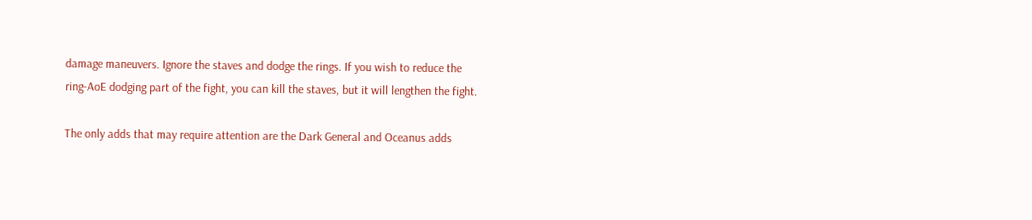damage maneuvers. Ignore the staves and dodge the rings. If you wish to reduce the ring-AoE dodging part of the fight, you can kill the staves, but it will lengthen the fight.

The only adds that may require attention are the Dark General and Oceanus adds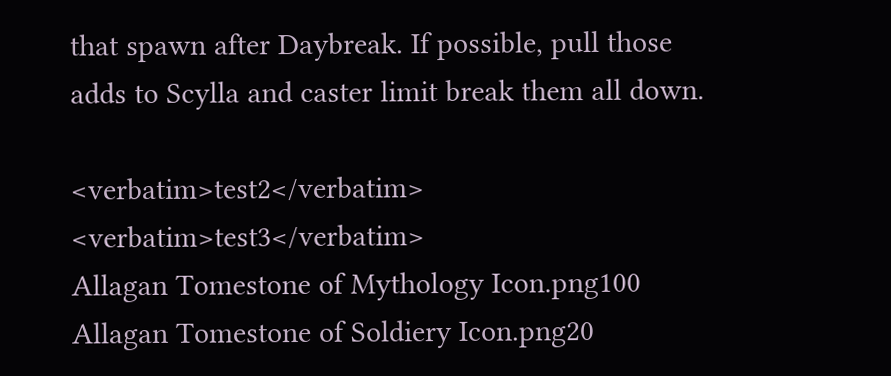that spawn after Daybreak. If possible, pull those adds to Scylla and caster limit break them all down.

<verbatim>test2</verbatim> <verbatim>test3</verbatim>
Allagan Tomestone of Mythology Icon.png100
Allagan Tomestone of Soldiery Icon.png20